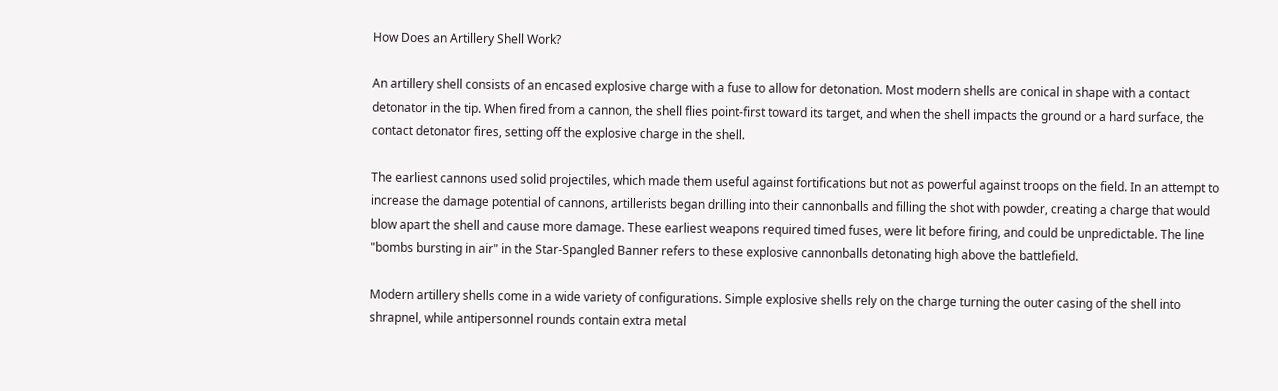How Does an Artillery Shell Work?

An artillery shell consists of an encased explosive charge with a fuse to allow for detonation. Most modern shells are conical in shape with a contact detonator in the tip. When fired from a cannon, the shell flies point-first toward its target, and when the shell impacts the ground or a hard surface, the contact detonator fires, setting off the explosive charge in the shell.

The earliest cannons used solid projectiles, which made them useful against fortifications but not as powerful against troops on the field. In an attempt to increase the damage potential of cannons, artillerists began drilling into their cannonballs and filling the shot with powder, creating a charge that would blow apart the shell and cause more damage. These earliest weapons required timed fuses, were lit before firing, and could be unpredictable. The line "bombs bursting in air" in the Star-Spangled Banner refers to these explosive cannonballs detonating high above the battlefield.

Modern artillery shells come in a wide variety of configurations. Simple explosive shells rely on the charge turning the outer casing of the shell into shrapnel, while antipersonnel rounds contain extra metal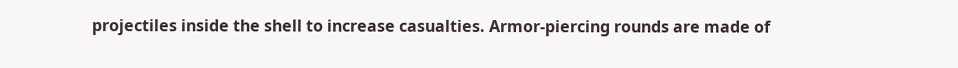projectiles inside the shell to increase casualties. Armor-piercing rounds are made of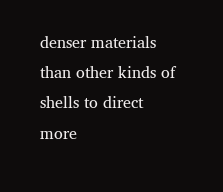denser materials than other kinds of shells to direct more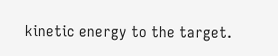kinetic energy to the target.